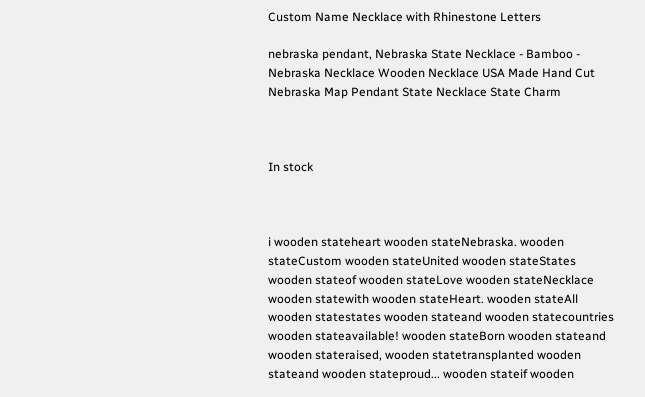Custom Name Necklace with Rhinestone Letters

nebraska pendant, Nebraska State Necklace - Bamboo - Nebraska Necklace Wooden Necklace USA Made Hand Cut Nebraska Map Pendant State Necklace State Charm



In stock



i wooden stateheart wooden stateNebraska. wooden stateCustom wooden stateUnited wooden stateStates wooden stateof wooden stateLove wooden stateNecklace wooden statewith wooden stateHeart. wooden stateAll wooden statestates wooden stateand wooden statecountries wooden stateavailable! wooden stateBorn wooden stateand wooden stateraised, wooden statetransplanted wooden stateand wooden stateproud... wooden stateif wooden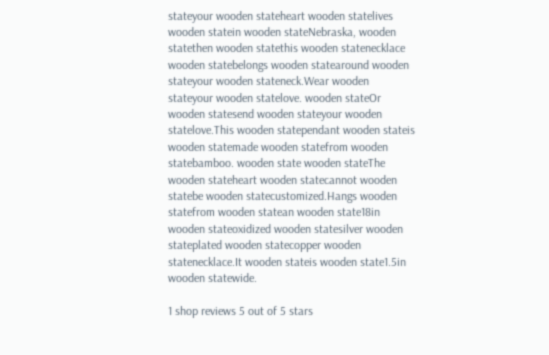stateyour wooden stateheart wooden statelives wooden statein wooden stateNebraska, wooden statethen wooden statethis wooden statenecklace wooden statebelongs wooden statearound wooden stateyour wooden stateneck.Wear wooden stateyour wooden statelove. wooden stateOr wooden statesend wooden stateyour wooden statelove.This wooden statependant wooden stateis wooden statemade wooden statefrom wooden statebamboo. wooden state wooden stateThe wooden stateheart wooden statecannot wooden statebe wooden statecustomized.Hangs wooden statefrom wooden statean wooden state18in wooden stateoxidized wooden statesilver wooden stateplated wooden statecopper wooden statenecklace.It wooden stateis wooden state1.5in wooden statewide.

1 shop reviews 5 out of 5 stars